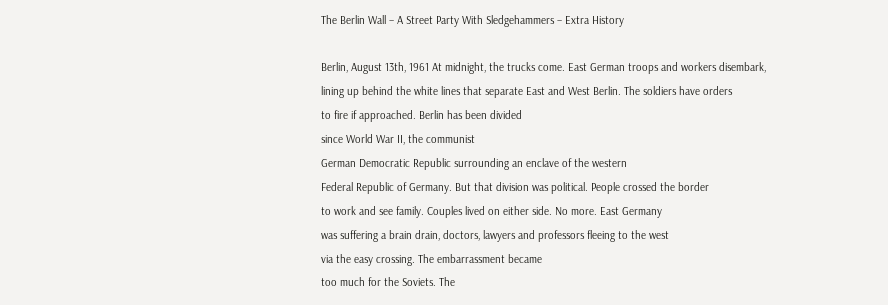The Berlin Wall – A Street Party With Sledgehammers – Extra History

Berlin, August 13th, 1961 At midnight, the trucks come. East German troops and workers disembark, lining up behind the white lines that separate East and West Berlin. The soldiers have orders
to fire if approached. Berlin has been divided
since World War II, the communist
German Democratic Republic surrounding an enclave of the western
Federal Republic of Germany. But that division was political. People crossed the border
to work and see family. Couples lived on either side. No more. East Germany
was suffering a brain drain, doctors, lawyers and professors fleeing to the west
via the easy crossing. The embarrassment became
too much for the Soviets. The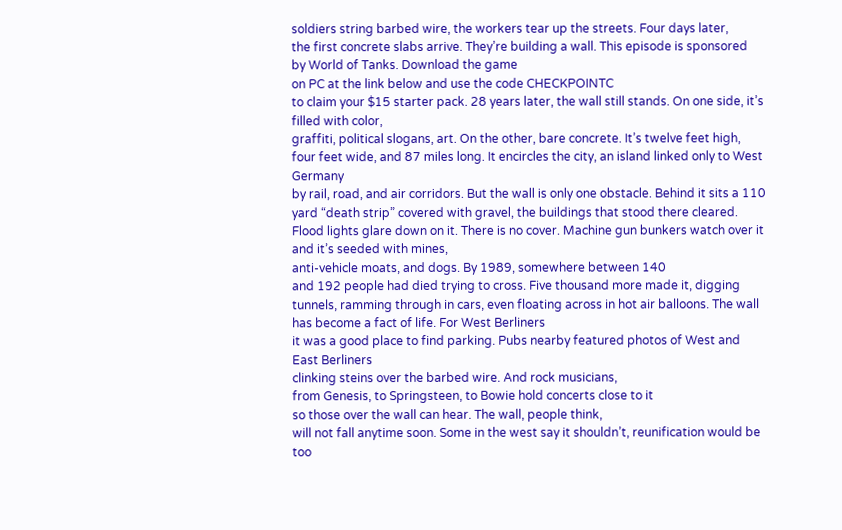soldiers string barbed wire, the workers tear up the streets. Four days later,
the first concrete slabs arrive. They’re building a wall. This episode is sponsored
by World of Tanks. Download the game
on PC at the link below and use the code CHECKPOINTC
to claim your $15 starter pack. 28 years later, the wall still stands. On one side, it’s filled with color,
graffiti, political slogans, art. On the other, bare concrete. It’s twelve feet high,
four feet wide, and 87 miles long. It encircles the city, an island linked only to West Germany
by rail, road, and air corridors. But the wall is only one obstacle. Behind it sits a 110 yard “death strip” covered with gravel, the buildings that stood there cleared. Flood lights glare down on it. There is no cover. Machine gun bunkers watch over it and it’s seeded with mines,
anti-vehicle moats, and dogs. By 1989, somewhere between 140
and 192 people had died trying to cross. Five thousand more made it, digging tunnels, ramming through in cars, even floating across in hot air balloons. The wall has become a fact of life. For West Berliners
it was a good place to find parking. Pubs nearby featured photos of West and East Berliners
clinking steins over the barbed wire. And rock musicians,
from Genesis, to Springsteen, to Bowie hold concerts close to it
so those over the wall can hear. The wall, people think,
will not fall anytime soon. Some in the west say it shouldn’t, reunification would be too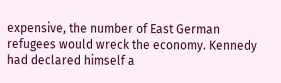expensive, the number of East German refugees would wreck the economy. Kennedy had declared himself a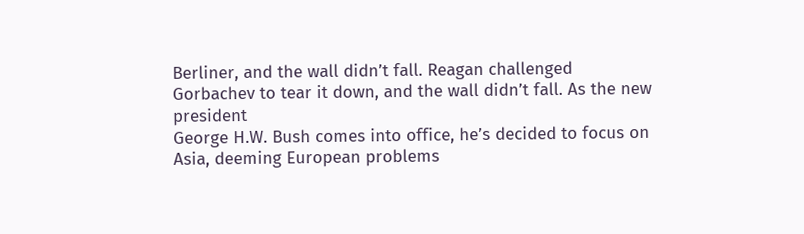Berliner, and the wall didn’t fall. Reagan challenged
Gorbachev to tear it down, and the wall didn’t fall. As the new president
George H.W. Bush comes into office, he’s decided to focus on Asia, deeming European problems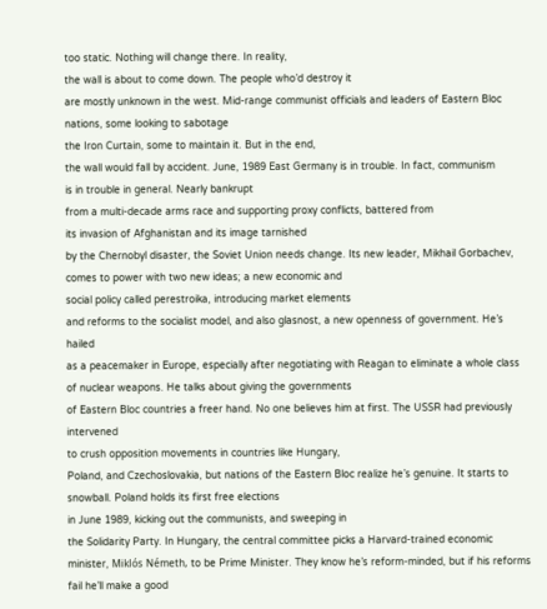too static. Nothing will change there. In reality,
the wall is about to come down. The people who’d destroy it
are mostly unknown in the west. Mid-range communist officials and leaders of Eastern Bloc nations, some looking to sabotage
the Iron Curtain, some to maintain it. But in the end,
the wall would fall by accident. June, 1989 East Germany is in trouble. In fact, communism
is in trouble in general. Nearly bankrupt
from a multi-decade arms race and supporting proxy conflicts, battered from
its invasion of Afghanistan and its image tarnished
by the Chernobyl disaster, the Soviet Union needs change. Its new leader, Mikhail Gorbachev, comes to power with two new ideas; a new economic and
social policy called perestroika, introducing market elements
and reforms to the socialist model, and also glasnost, a new openness of government. He’s hailed
as a peacemaker in Europe, especially after negotiating with Reagan to eliminate a whole class
of nuclear weapons. He talks about giving the governments
of Eastern Bloc countries a freer hand. No one believes him at first. The USSR had previously intervened
to crush opposition movements in countries like Hungary,
Poland, and Czechoslovakia, but nations of the Eastern Bloc realize he’s genuine. It starts to snowball. Poland holds its first free elections
in June 1989, kicking out the communists, and sweeping in
the Solidarity Party. In Hungary, the central committee picks a Harvard-trained economic minister, Miklós Németh, to be Prime Minister. They know he’s reform-minded, but if his reforms fail he’ll make a good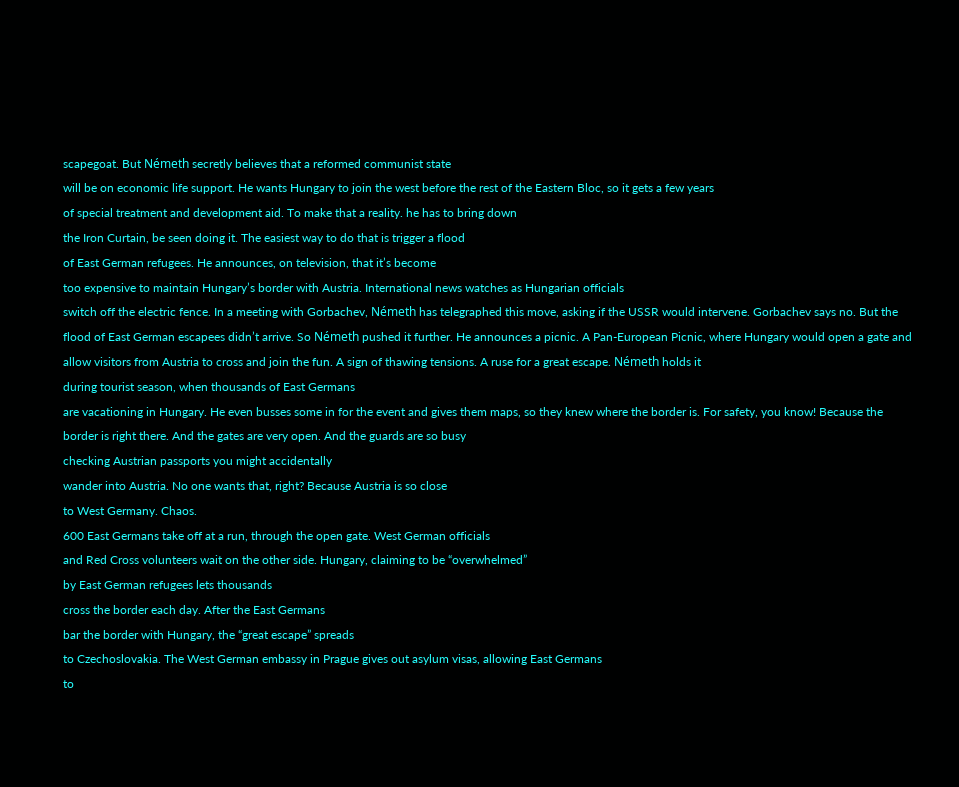scapegoat. But Németh secretly believes that a reformed communist state
will be on economic life support. He wants Hungary to join the west before the rest of the Eastern Bloc, so it gets a few years
of special treatment and development aid. To make that a reality. he has to bring down
the Iron Curtain, be seen doing it. The easiest way to do that is trigger a flood
of East German refugees. He announces, on television, that it’s become
too expensive to maintain Hungary’s border with Austria. International news watches as Hungarian officials
switch off the electric fence. In a meeting with Gorbachev, Németh has telegraphed this move, asking if the USSR would intervene. Gorbachev says no. But the flood of East German escapees didn’t arrive. So Németh pushed it further. He announces a picnic. A Pan-European Picnic, where Hungary would open a gate and allow visitors from Austria to cross and join the fun. A sign of thawing tensions. A ruse for a great escape. Németh holds it
during tourist season, when thousands of East Germans
are vacationing in Hungary. He even busses some in for the event and gives them maps, so they knew where the border is. For safety, you know! Because the border is right there. And the gates are very open. And the guards are so busy
checking Austrian passports you might accidentally
wander into Austria. No one wants that, right? Because Austria is so close
to West Germany. Chaos.
600 East Germans take off at a run, through the open gate. West German officials
and Red Cross volunteers wait on the other side. Hungary, claiming to be “overwhelmed”
by East German refugees lets thousands
cross the border each day. After the East Germans
bar the border with Hungary, the “great escape” spreads
to Czechoslovakia. The West German embassy in Prague gives out asylum visas, allowing East Germans
to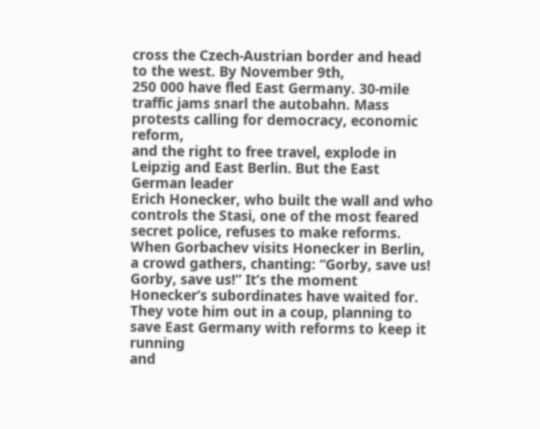cross the Czech-Austrian border and head to the west. By November 9th,
250 000 have fled East Germany. 30-mile traffic jams snarl the autobahn. Mass protests calling for democracy, economic reform,
and the right to free travel, explode in Leipzig and East Berlin. But the East German leader
Erich Honecker, who built the wall and who controls the Stasi, one of the most feared
secret police, refuses to make reforms. When Gorbachev visits Honecker in Berlin, a crowd gathers, chanting: “Gorby, save us!
Gorby, save us!” It’s the moment
Honecker’s subordinates have waited for. They vote him out in a coup, planning to save East Germany with reforms to keep it running
and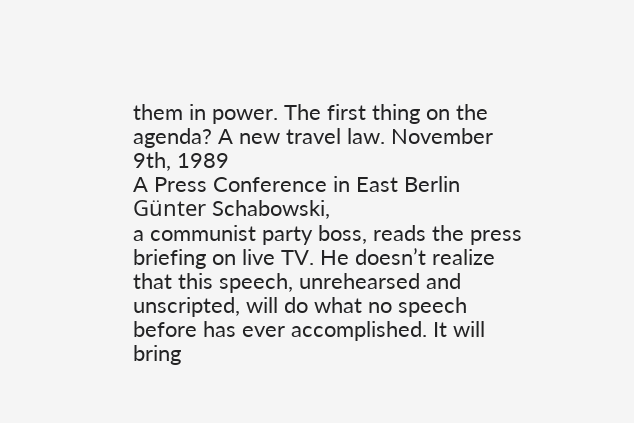them in power. The first thing on the agenda? A new travel law. November 9th, 1989
A Press Conference in East Berlin Günter Schabowski,
a communist party boss, reads the press briefing on live TV. He doesn’t realize that this speech, unrehearsed and unscripted, will do what no speech before has ever accomplished. It will bring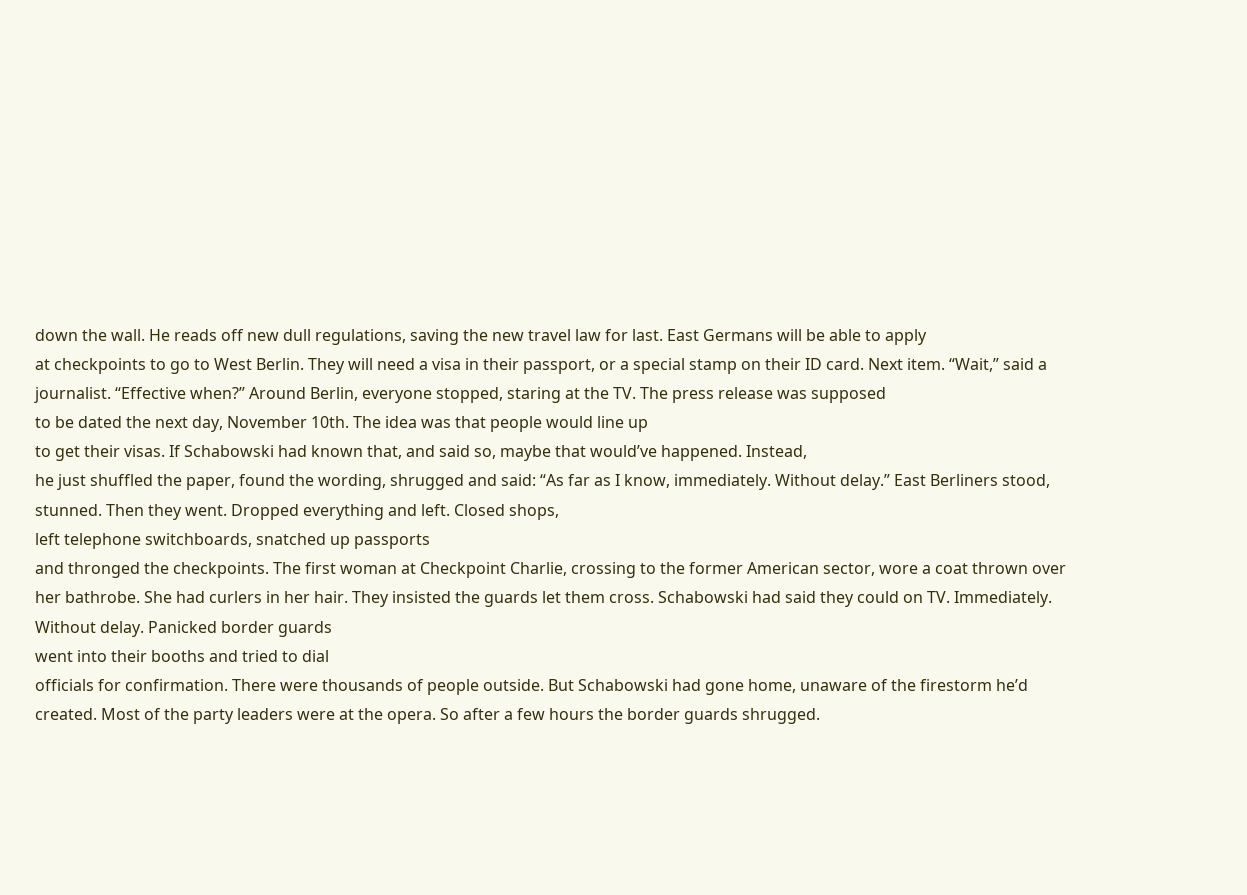down the wall. He reads off new dull regulations, saving the new travel law for last. East Germans will be able to apply
at checkpoints to go to West Berlin. They will need a visa in their passport, or a special stamp on their ID card. Next item. “Wait,” said a journalist. “Effective when?” Around Berlin, everyone stopped, staring at the TV. The press release was supposed
to be dated the next day, November 10th. The idea was that people would line up
to get their visas. If Schabowski had known that, and said so, maybe that would’ve happened. Instead,
he just shuffled the paper, found the wording, shrugged and said: “As far as I know, immediately. Without delay.” East Berliners stood, stunned. Then they went. Dropped everything and left. Closed shops,
left telephone switchboards, snatched up passports
and thronged the checkpoints. The first woman at Checkpoint Charlie, crossing to the former American sector, wore a coat thrown over her bathrobe. She had curlers in her hair. They insisted the guards let them cross. Schabowski had said they could on TV. Immediately. Without delay. Panicked border guards
went into their booths and tried to dial
officials for confirmation. There were thousands of people outside. But Schabowski had gone home, unaware of the firestorm he’d created. Most of the party leaders were at the opera. So after a few hours the border guards shrugged.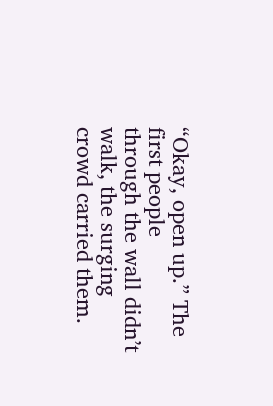“Okay, open up.” The first people
through the wall didn’t walk, the surging crowd carried them.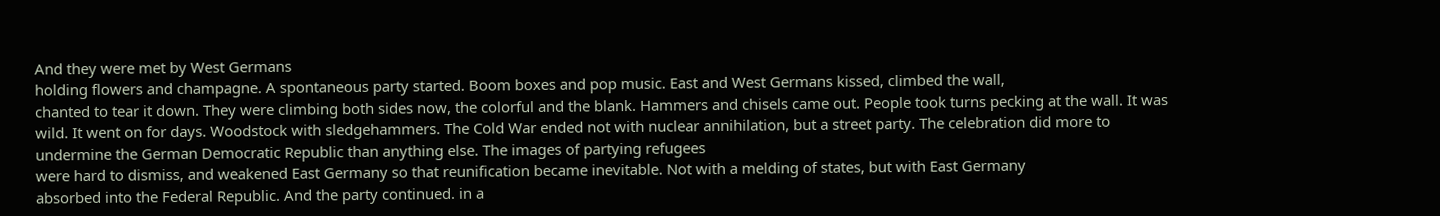And they were met by West Germans
holding flowers and champagne. A spontaneous party started. Boom boxes and pop music. East and West Germans kissed, climbed the wall,
chanted to tear it down. They were climbing both sides now, the colorful and the blank. Hammers and chisels came out. People took turns pecking at the wall. It was wild. It went on for days. Woodstock with sledgehammers. The Cold War ended not with nuclear annihilation, but a street party. The celebration did more to undermine the German Democratic Republic than anything else. The images of partying refugees
were hard to dismiss, and weakened East Germany so that reunification became inevitable. Not with a melding of states, but with East Germany
absorbed into the Federal Republic. And the party continued. in a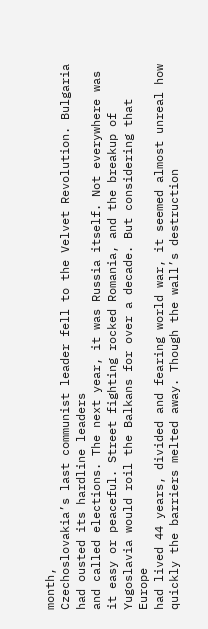month,
Czechoslovakia’s last communist leader fell to the Velvet Revolution. Bulgaria had ousted its hardline leaders
and called elections. The next year, it was Russia itself. Not everywhere was it easy or peaceful. Street fighting rocked Romania, and the breakup of Yugoslavia would roil the Balkans for over a decade. But considering that Europe
had lived 44 years, divided and fearing world war, it seemed almost unreal how quickly the barriers melted away. Though the wall’s destruction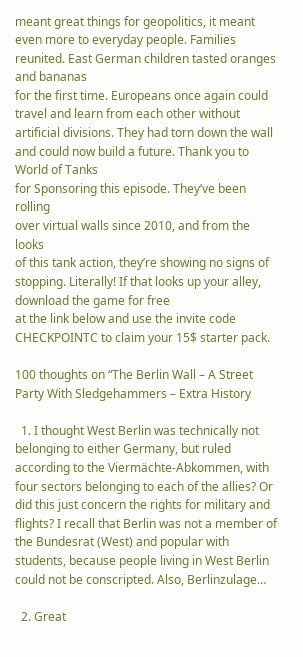meant great things for geopolitics, it meant even more to everyday people. Families reunited. East German children tasted oranges and bananas
for the first time. Europeans once again could travel and learn from each other without artificial divisions. They had torn down the wall and could now build a future. Thank you to World of Tanks
for Sponsoring this episode. They’ve been rolling
over virtual walls since 2010, and from the looks
of this tank action, they’re showing no signs of stopping. Literally! If that looks up your alley, download the game for free
at the link below and use the invite code CHECKPOINTC to claim your 15$ starter pack.

100 thoughts on “The Berlin Wall – A Street Party With Sledgehammers – Extra History

  1. I thought West Berlin was technically not belonging to either Germany, but ruled according to the Viermächte-Abkommen, with four sectors belonging to each of the allies? Or did this just concern the rights for military and flights? I recall that Berlin was not a member of the Bundesrat (West) and popular with students, because people living in West Berlin could not be conscripted. Also, Berlinzulage…

  2. Great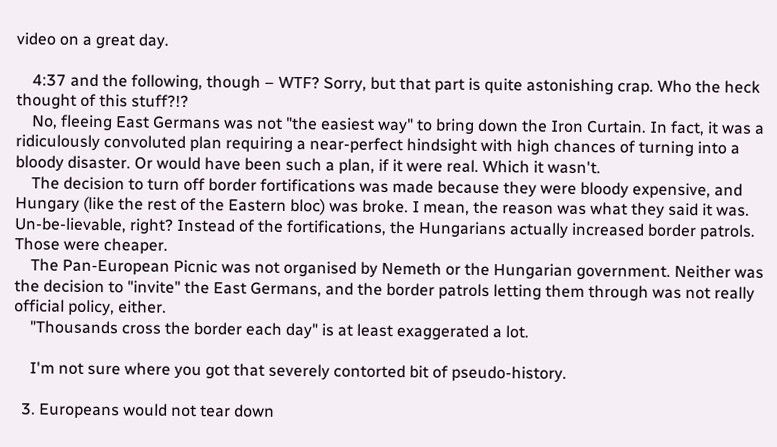video on a great day.

    4:37 and the following, though – WTF? Sorry, but that part is quite astonishing crap. Who the heck thought of this stuff?!?
    No, fleeing East Germans was not "the easiest way" to bring down the Iron Curtain. In fact, it was a ridiculously convoluted plan requiring a near-perfect hindsight with high chances of turning into a bloody disaster. Or would have been such a plan, if it were real. Which it wasn't.
    The decision to turn off border fortifications was made because they were bloody expensive, and Hungary (like the rest of the Eastern bloc) was broke. I mean, the reason was what they said it was. Un-be-lievable, right? Instead of the fortifications, the Hungarians actually increased border patrols. Those were cheaper.
    The Pan-European Picnic was not organised by Nemeth or the Hungarian government. Neither was the decision to "invite" the East Germans, and the border patrols letting them through was not really official policy, either.
    "Thousands cross the border each day" is at least exaggerated a lot.

    I'm not sure where you got that severely contorted bit of pseudo-history.

  3. Europeans would not tear down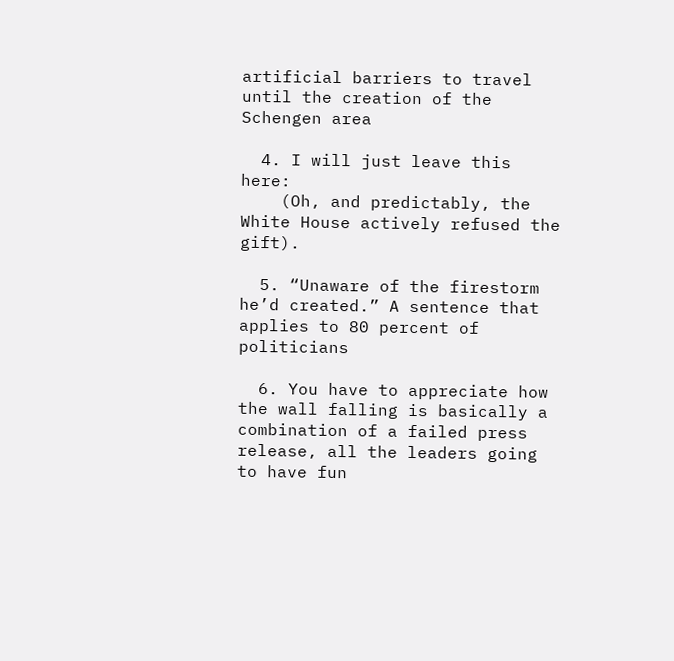artificial barriers to travel until the creation of the Schengen area

  4. I will just leave this here:
    (Oh, and predictably, the White House actively refused the gift).

  5. “Unaware of the firestorm he’d created.” A sentence that applies to 80 percent of politicians

  6. You have to appreciate how the wall falling is basically a combination of a failed press release, all the leaders going to have fun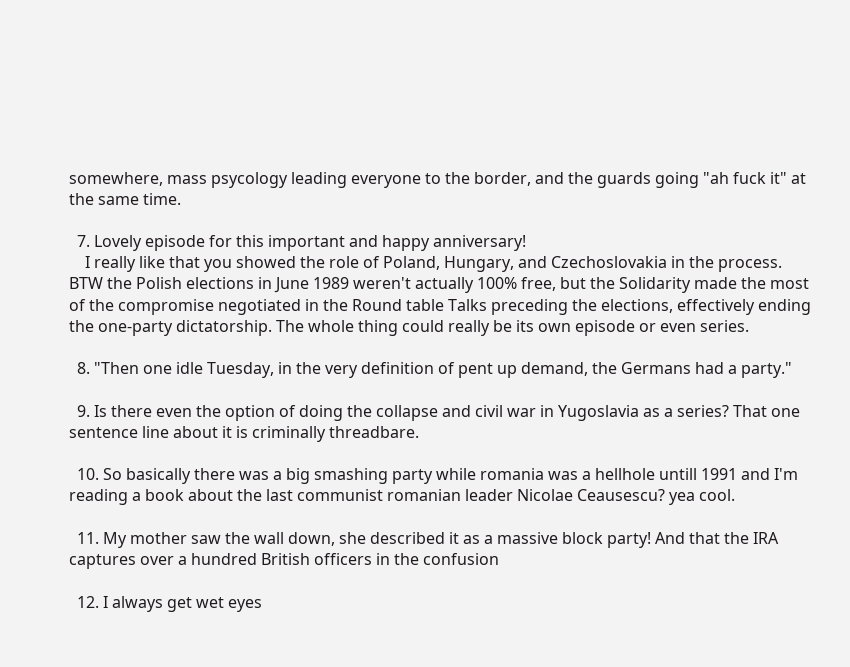somewhere, mass psycology leading everyone to the border, and the guards going "ah fuck it" at the same time.

  7. Lovely episode for this important and happy anniversary!
    I really like that you showed the role of Poland, Hungary, and Czechoslovakia in the process. BTW the Polish elections in June 1989 weren't actually 100% free, but the Solidarity made the most of the compromise negotiated in the Round table Talks preceding the elections, effectively ending the one-party dictatorship. The whole thing could really be its own episode or even series.

  8. "Then one idle Tuesday, in the very definition of pent up demand, the Germans had a party."

  9. Is there even the option of doing the collapse and civil war in Yugoslavia as a series? That one sentence line about it is criminally threadbare.

  10. So basically there was a big smashing party while romania was a hellhole untill 1991 and I'm reading a book about the last communist romanian leader Nicolae Ceausescu? yea cool.

  11. My mother saw the wall down, she described it as a massive block party! And that the IRA captures over a hundred British officers in the confusion

  12. I always get wet eyes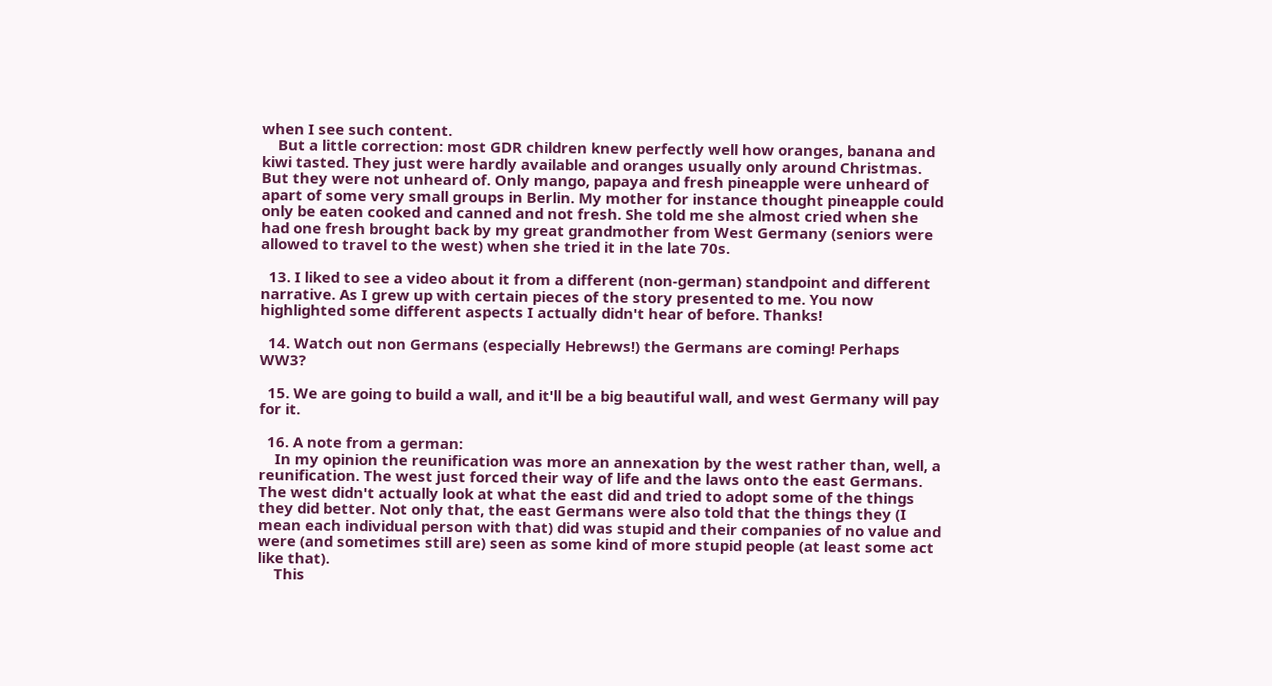when I see such content.
    But a little correction: most GDR children knew perfectly well how oranges, banana and kiwi tasted. They just were hardly available and oranges usually only around Christmas. But they were not unheard of. Only mango, papaya and fresh pineapple were unheard of apart of some very small groups in Berlin. My mother for instance thought pineapple could only be eaten cooked and canned and not fresh. She told me she almost cried when she had one fresh brought back by my great grandmother from West Germany (seniors were allowed to travel to the west) when she tried it in the late 70s.

  13. I liked to see a video about it from a different (non-german) standpoint and different narrative. As I grew up with certain pieces of the story presented to me. You now highlighted some different aspects I actually didn't hear of before. Thanks!

  14. Watch out non Germans (especially Hebrews!) the Germans are coming! Perhaps WW3?

  15. We are going to build a wall, and it'll be a big beautiful wall, and west Germany will pay for it.

  16. A note from a german:
    In my opinion the reunification was more an annexation by the west rather than, well, a reunification. The west just forced their way of life and the laws onto the east Germans. The west didn't actually look at what the east did and tried to adopt some of the things they did better. Not only that, the east Germans were also told that the things they (I mean each individual person with that) did was stupid and their companies of no value and were (and sometimes still are) seen as some kind of more stupid people (at least some act like that).
    This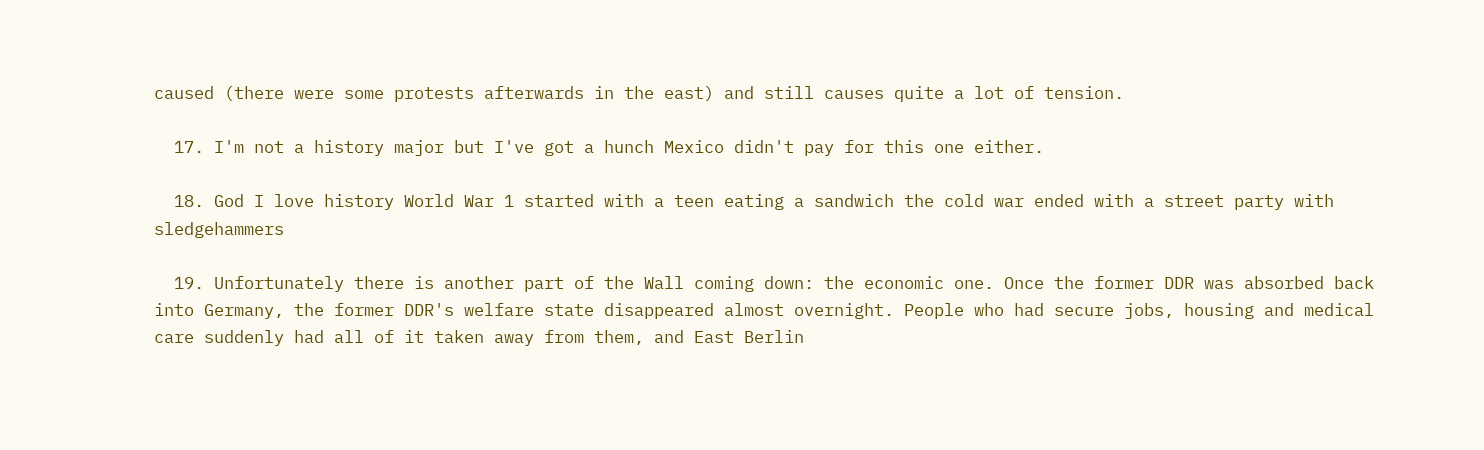caused (there were some protests afterwards in the east) and still causes quite a lot of tension.

  17. I'm not a history major but I've got a hunch Mexico didn't pay for this one either.

  18. God I love history World War 1 started with a teen eating a sandwich the cold war ended with a street party with sledgehammers

  19. Unfortunately there is another part of the Wall coming down: the economic one. Once the former DDR was absorbed back into Germany, the former DDR's welfare state disappeared almost overnight. People who had secure jobs, housing and medical care suddenly had all of it taken away from them, and East Berlin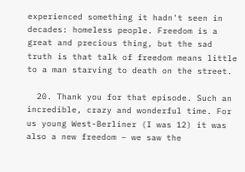experienced something it hadn't seen in decades: homeless people. Freedom is a great and precious thing, but the sad truth is that talk of freedom means little to a man starving to death on the street.

  20. Thank you for that episode. Such an incredible, crazy and wonderful time. For us young West-Berliner (I was 12) it was also a new freedom – we saw the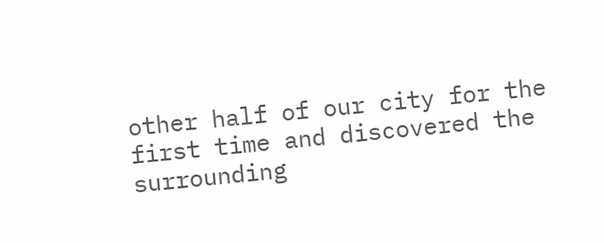other half of our city for the first time and discovered the surrounding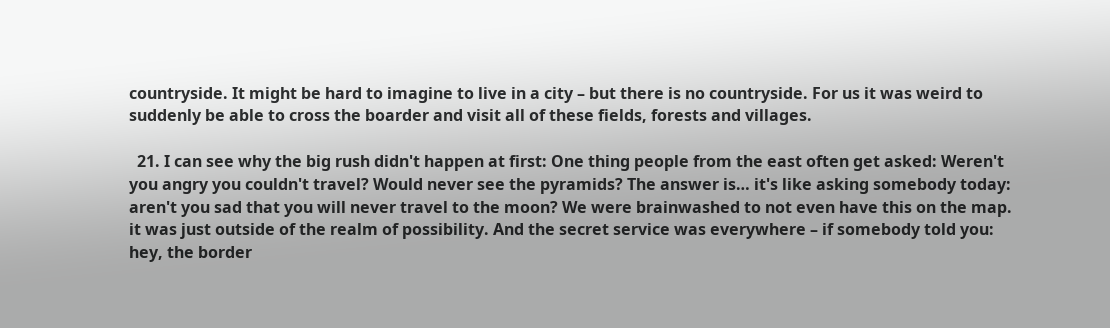countryside. It might be hard to imagine to live in a city – but there is no countryside. For us it was weird to suddenly be able to cross the boarder and visit all of these fields, forests and villages.

  21. I can see why the big rush didn't happen at first: One thing people from the east often get asked: Weren't you angry you couldn't travel? Would never see the pyramids? The answer is… it's like asking somebody today: aren't you sad that you will never travel to the moon? We were brainwashed to not even have this on the map. it was just outside of the realm of possibility. And the secret service was everywhere – if somebody told you: hey, the border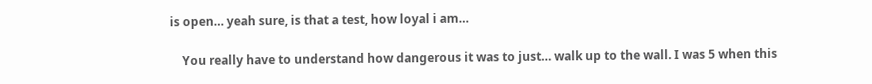is open… yeah sure, is that a test, how loyal i am…

    You really have to understand how dangerous it was to just… walk up to the wall. I was 5 when this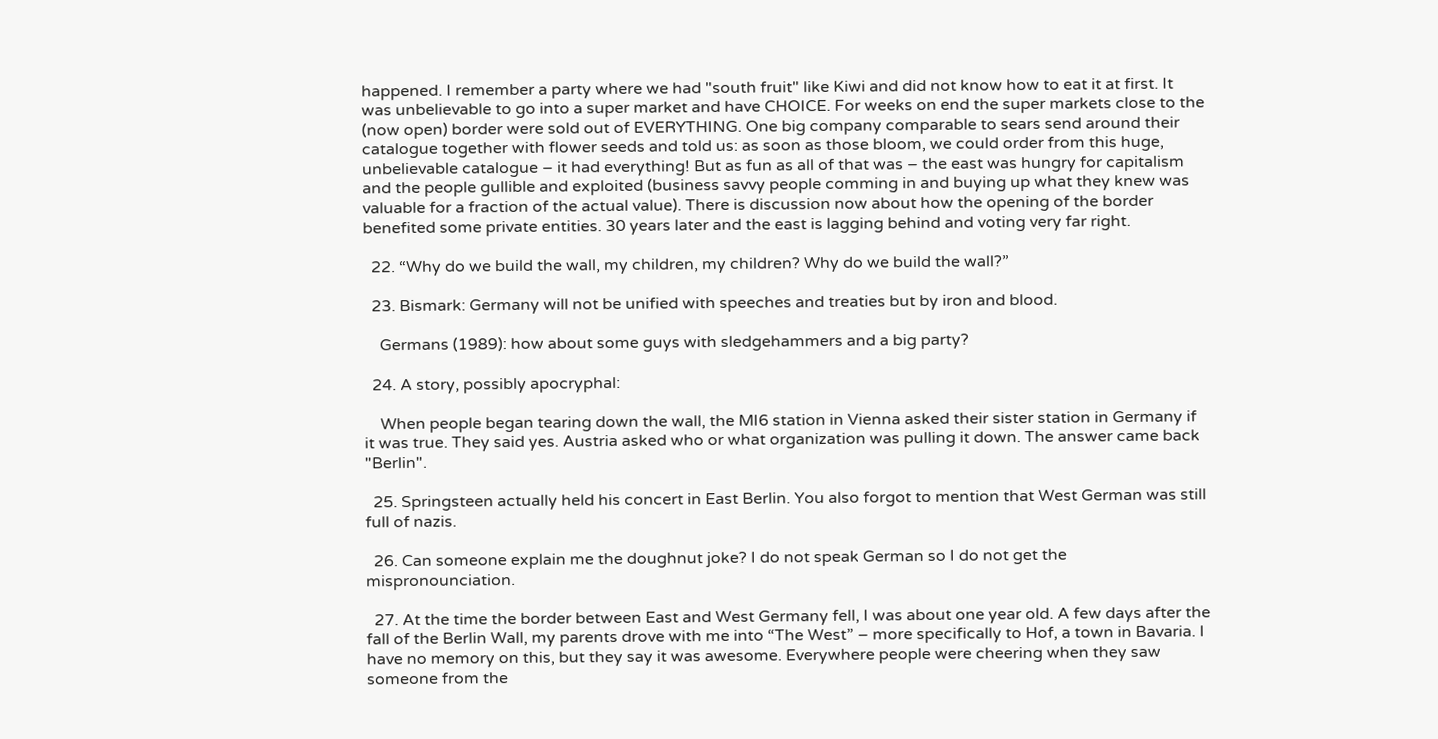happened. I remember a party where we had "south fruit" like Kiwi and did not know how to eat it at first. It was unbelievable to go into a super market and have CHOICE. For weeks on end the super markets close to the (now open) border were sold out of EVERYTHING. One big company comparable to sears send around their catalogue together with flower seeds and told us: as soon as those bloom, we could order from this huge, unbelievable catalogue – it had everything! But as fun as all of that was – the east was hungry for capitalism and the people gullible and exploited (business savvy people comming in and buying up what they knew was valuable for a fraction of the actual value). There is discussion now about how the opening of the border benefited some private entities. 30 years later and the east is lagging behind and voting very far right.

  22. “Why do we build the wall, my children, my children? Why do we build the wall?”

  23. Bismark: Germany will not be unified with speeches and treaties but by iron and blood.

    Germans (1989): how about some guys with sledgehammers and a big party?

  24. A story, possibly apocryphal:

    When people began tearing down the wall, the MI6 station in Vienna asked their sister station in Germany if it was true. They said yes. Austria asked who or what organization was pulling it down. The answer came back "Berlin".

  25. Springsteen actually held his concert in East Berlin. You also forgot to mention that West German was still full of nazis.

  26. Can someone explain me the doughnut joke? I do not speak German so I do not get the mispronounciation.

  27. At the time the border between East and West Germany fell, I was about one year old. A few days after the fall of the Berlin Wall, my parents drove with me into “The West” – more specifically to Hof, a town in Bavaria. I have no memory on this, but they say it was awesome. Everywhere people were cheering when they saw someone from the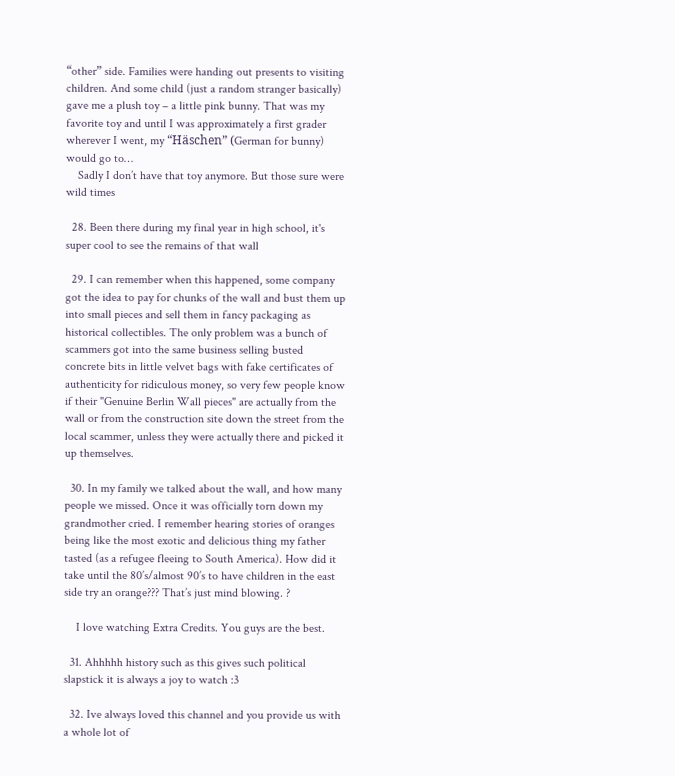“other” side. Families were handing out presents to visiting children. And some child (just a random stranger basically) gave me a plush toy – a little pink bunny. That was my favorite toy and until I was approximately a first grader wherever I went, my “Häschen” (German for bunny) would go to…
    Sadly I don’t have that toy anymore. But those sure were wild times

  28. Been there during my final year in high school, it's super cool to see the remains of that wall

  29. I can remember when this happened, some company got the idea to pay for chunks of the wall and bust them up into small pieces and sell them in fancy packaging as historical collectibles. The only problem was a bunch of scammers got into the same business selling busted concrete bits in little velvet bags with fake certificates of authenticity for ridiculous money, so very few people know if their "Genuine Berlin Wall pieces" are actually from the wall or from the construction site down the street from the local scammer, unless they were actually there and picked it up themselves.

  30. In my family we talked about the wall, and how many people we missed. Once it was officially torn down my grandmother cried. I remember hearing stories of oranges being like the most exotic and delicious thing my father tasted (as a refugee fleeing to South America). How did it take until the 80’s/almost 90’s to have children in the east side try an orange??? That’s just mind blowing. ?

    I love watching Extra Credits. You guys are the best.

  31. Ahhhhh history such as this gives such political slapstick it is always a joy to watch :3

  32. Ive always loved this channel and you provide us with a whole lot of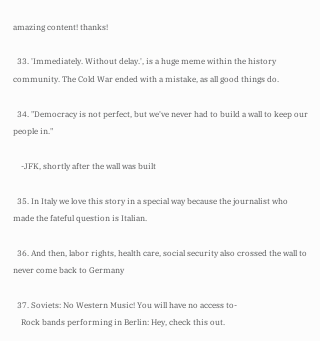amazing content! thanks!

  33. 'Immediately. Without delay.', is a huge meme within the history community. The Cold War ended with a mistake, as all good things do.

  34. "Democracy is not perfect, but we've never had to build a wall to keep our people in."

    -JFK, shortly after the wall was built

  35. In Italy we love this story in a special way because the journalist who made the fateful question is Italian.

  36. And then, labor rights, health care, social security also crossed the wall to never come back to Germany

  37. Soviets: No Western Music! You will have no access to-
    Rock bands performing in Berlin: Hey, check this out.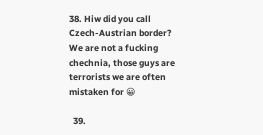38. Hiw did you call Czech-Austrian border? We are not a fucking chechnia, those guys are terrorists we are often mistaken for 😀

  39.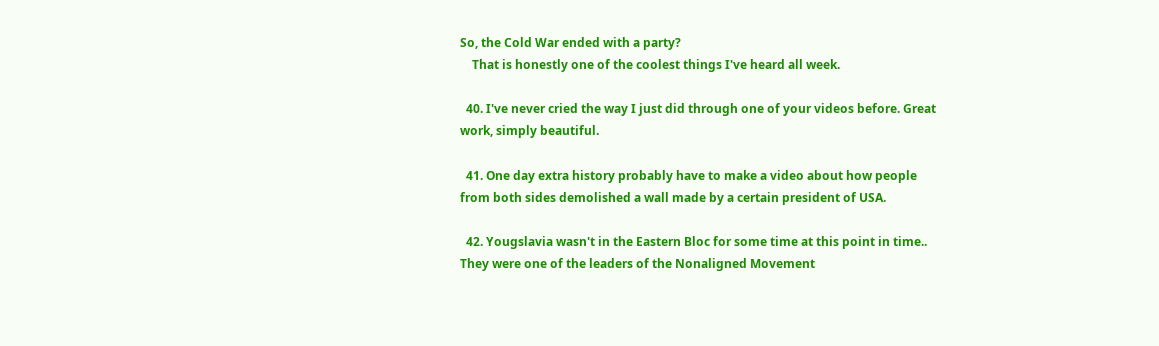So, the Cold War ended with a party?
    That is honestly one of the coolest things I've heard all week.

  40. I've never cried the way I just did through one of your videos before. Great work, simply beautiful.

  41. One day extra history probably have to make a video about how people from both sides demolished a wall made by a certain president of USA.

  42. Yougslavia wasn't in the Eastern Bloc for some time at this point in time.. They were one of the leaders of the Nonaligned Movement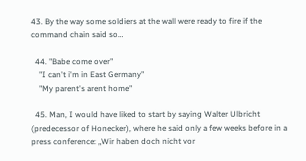43. By the way some soldiers at the wall were ready to fire if the command chain said so…

  44. "Babe come over"
    "I can't i'm in East Germany"
    "My parent's arent home"

  45. Man, I would have liked to start by saying Walter Ulbricht (predecessor of Honecker), where he said only a few weeks before in a press conference: „Wir haben doch nicht vor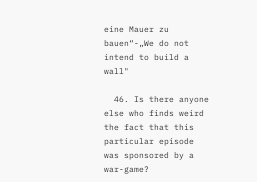eine Mauer zu bauen“-„We do not intend to build a wall"

  46. Is there anyone else who finds weird the fact that this particular episode was sponsored by a war-game?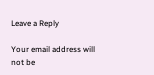Leave a Reply

Your email address will not be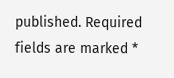published. Required fields are marked *